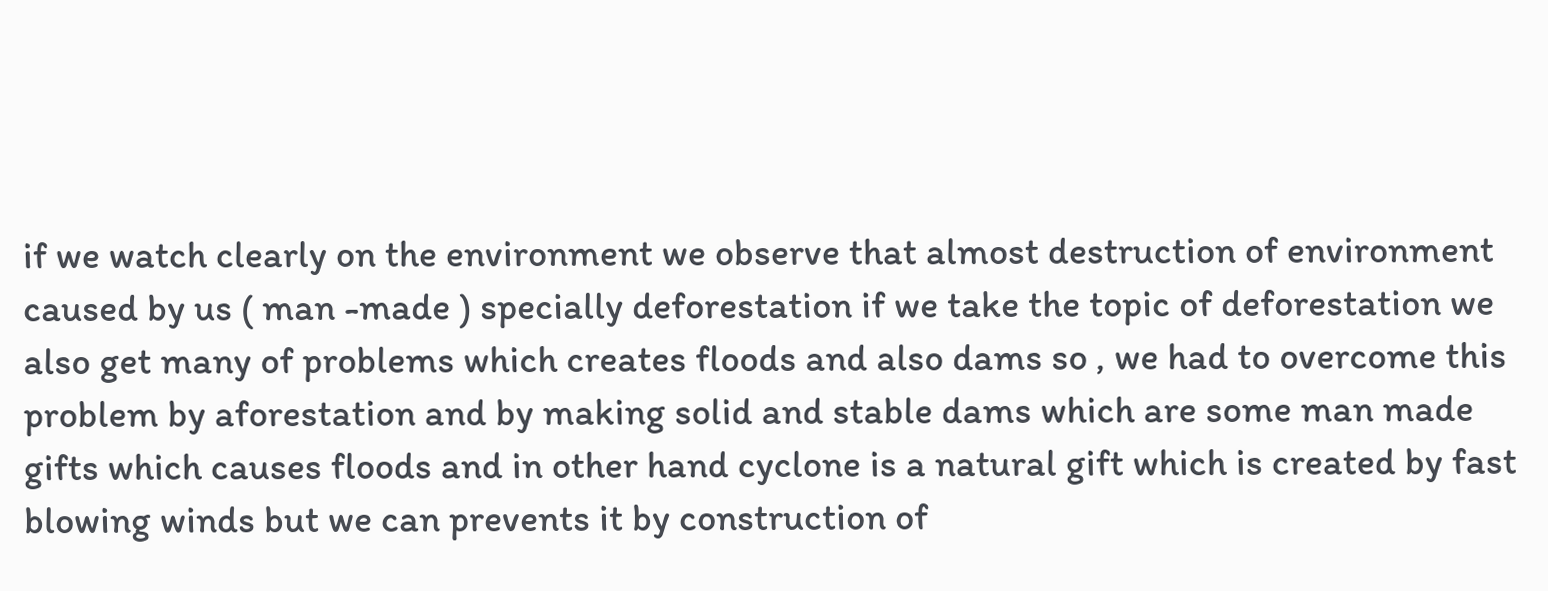if we watch clearly on the environment we observe that almost destruction of environment caused by us ( man -made ) specially deforestation if we take the topic of deforestation we also get many of problems which creates floods and also dams so , we had to overcome this problem by aforestation and by making solid and stable dams which are some man made gifts which causes floods and in other hand cyclone is a natural gift which is created by fast blowing winds but we can prevents it by construction of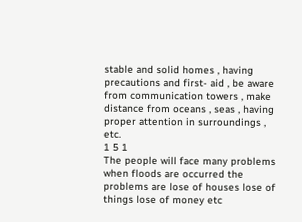stable and solid homes , having precautions and first- aid , be aware from communication towers , make distance from oceans , seas , having proper attention in surroundings , etc.
1 5 1
The people will face many problems when floods are occurred the problems are lose of houses lose of things lose of money etc